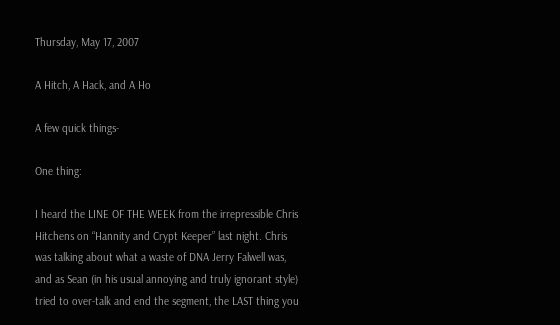Thursday, May 17, 2007

A Hitch, A Hack, and A Ho

A few quick things-

One thing:

I heard the LINE OF THE WEEK from the irrepressible Chris Hitchens on “Hannity and Crypt Keeper” last night. Chris was talking about what a waste of DNA Jerry Falwell was, and as Sean (in his usual annoying and truly ignorant style) tried to over-talk and end the segment, the LAST thing you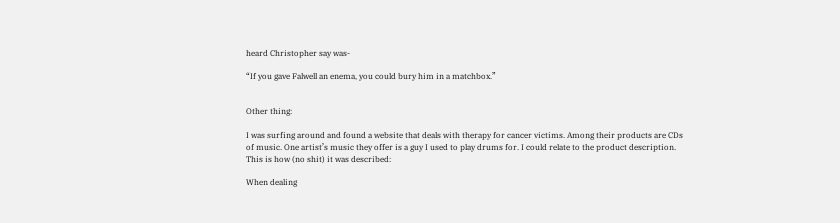heard Christopher say was-

“If you gave Falwell an enema, you could bury him in a matchbox.”


Other thing:

I was surfing around and found a website that deals with therapy for cancer victims. Among their products are CDs of music. One artist’s music they offer is a guy I used to play drums for. I could relate to the product description. This is how (no shit) it was described:

When dealing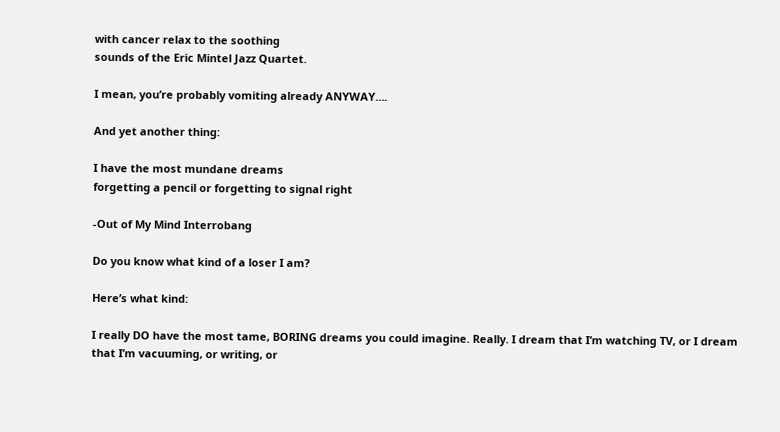with cancer relax to the soothing
sounds of the Eric Mintel Jazz Quartet.

I mean, you’re probably vomiting already ANYWAY….

And yet another thing:

I have the most mundane dreams
forgetting a pencil or forgetting to signal right

-Out of My Mind Interrobang

Do you know what kind of a loser I am?

Here’s what kind:

I really DO have the most tame, BORING dreams you could imagine. Really. I dream that I’m watching TV, or I dream that I’m vacuuming, or writing, or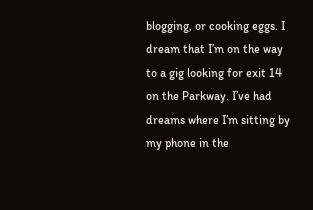blogging, or cooking eggs. I dream that I’m on the way to a gig looking for exit 14 on the Parkway. I’ve had dreams where I’m sitting by my phone in the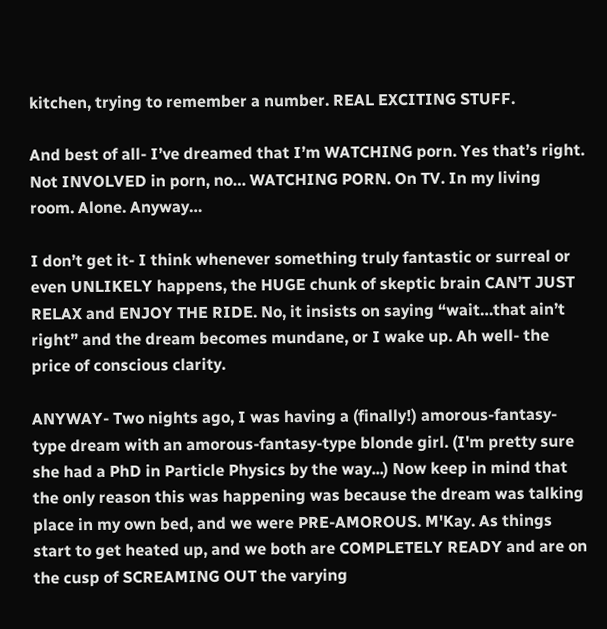kitchen, trying to remember a number. REAL EXCITING STUFF.

And best of all- I’ve dreamed that I’m WATCHING porn. Yes that’s right. Not INVOLVED in porn, no… WATCHING PORN. On TV. In my living room. Alone. Anyway…

I don’t get it- I think whenever something truly fantastic or surreal or even UNLIKELY happens, the HUGE chunk of skeptic brain CAN’T JUST RELAX and ENJOY THE RIDE. No, it insists on saying “wait…that ain’t right” and the dream becomes mundane, or I wake up. Ah well- the price of conscious clarity.

ANYWAY- Two nights ago, I was having a (finally!) amorous-fantasy-type dream with an amorous-fantasy-type blonde girl. (I'm pretty sure she had a PhD in Particle Physics by the way...) Now keep in mind that the only reason this was happening was because the dream was talking place in my own bed, and we were PRE-AMOROUS. M'Kay. As things start to get heated up, and we both are COMPLETELY READY and are on the cusp of SCREAMING OUT the varying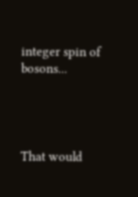integer spin of bosons...




That would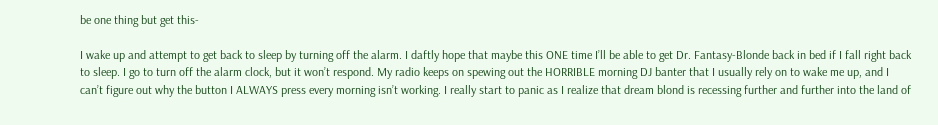be one thing but get this-

I wake up and attempt to get back to sleep by turning off the alarm. I daftly hope that maybe this ONE time I’ll be able to get Dr. Fantasy-Blonde back in bed if I fall right back to sleep. I go to turn off the alarm clock, but it won’t respond. My radio keeps on spewing out the HORRIBLE morning DJ banter that I usually rely on to wake me up, and I can’t figure out why the button I ALWAYS press every morning isn’t working. I really start to panic as I realize that dream blond is recessing further and further into the land of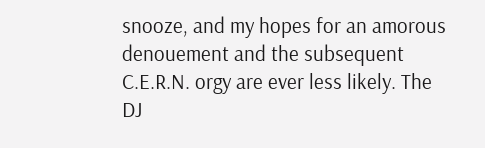snooze, and my hopes for an amorous denouement and the subsequent C.E.R.N. orgy are ever less likely. The DJ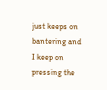just keeps on bantering and I keep on pressing the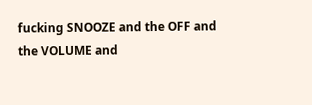fucking SNOOZE and the OFF and the VOLUME and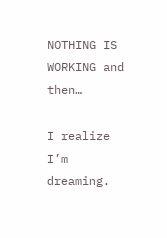NOTHING IS WORKING and then…

I realize I’m dreaming.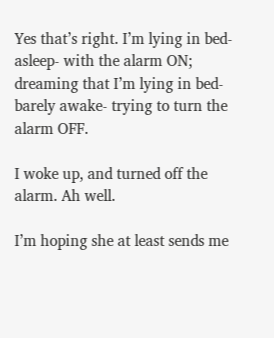Yes that’s right. I’m lying in bed- asleep- with the alarm ON; dreaming that I’m lying in bed- barely awake- trying to turn the alarm OFF.

I woke up, and turned off the alarm. Ah well.

I’m hoping she at least sends me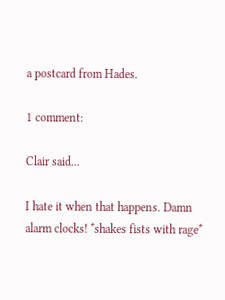a postcard from Hades.

1 comment:

Clair said...

I hate it when that happens. Damn alarm clocks! *shakes fists with rage*